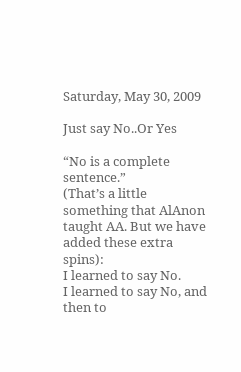Saturday, May 30, 2009

Just say No..Or Yes

“No is a complete sentence.”
(That’s a little something that AlAnon taught AA. But we have added these extra spins):
I learned to say No.
I learned to say No, and then to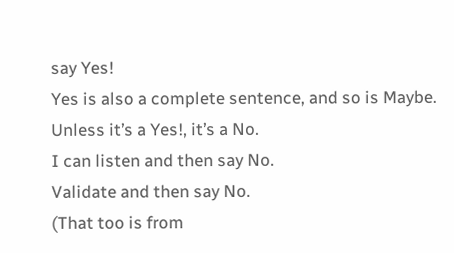say Yes!
Yes is also a complete sentence, and so is Maybe.
Unless it’s a Yes!, it’s a No.
I can listen and then say No.
Validate and then say No.
(That too is from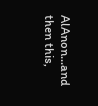AlAnon...and then this,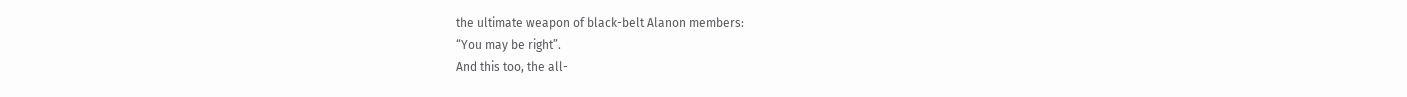the ultimate weapon of black-belt Alanon members:
“You may be right”.
And this too, the all-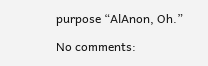purpose “AlAnon, Oh.”

No comments: